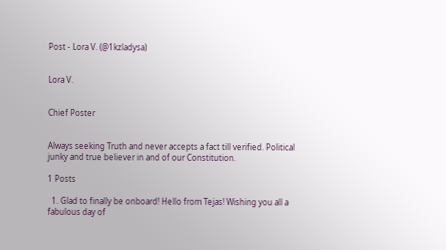Post - Lora V. (@1kzladysa)


Lora V.


Chief Poster


Always seeking Truth and never accepts a fact till verified. Political junky and true believer in and of our Constitution.

1 Posts

  1. Glad to finally be onboard! Hello from Tejas! Wishing you all a fabulous day of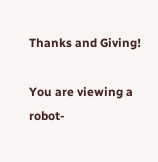Thanks and Giving!

You are viewing a robot-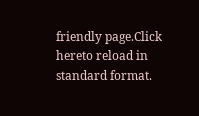friendly page.Click hereto reload in standard format.